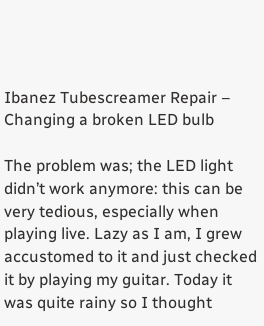Ibanez Tubescreamer Repair – Changing a broken LED bulb

The problem was; the LED light didn’t work anymore: this can be very tedious, especially when playing live. Lazy as I am, I grew accustomed to it and just checked it by playing my guitar. Today it was quite rainy so I thought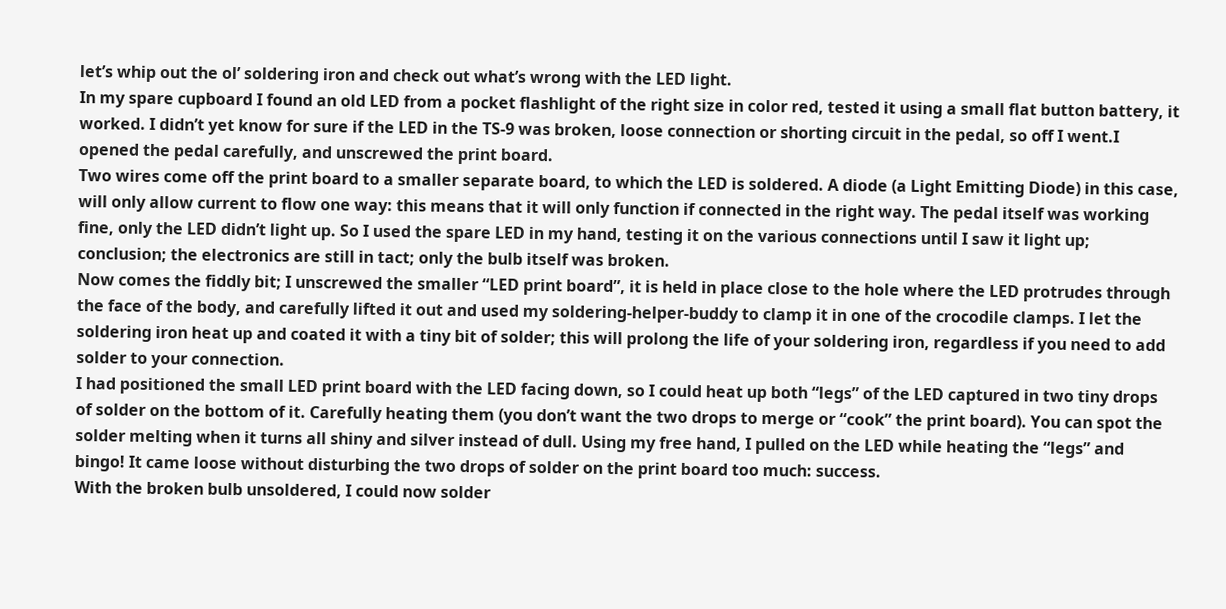let’s whip out the ol’ soldering iron and check out what’s wrong with the LED light.
In my spare cupboard I found an old LED from a pocket flashlight of the right size in color red, tested it using a small flat button battery, it worked. I didn’t yet know for sure if the LED in the TS-9 was broken, loose connection or shorting circuit in the pedal, so off I went.I opened the pedal carefully, and unscrewed the print board.
Two wires come off the print board to a smaller separate board, to which the LED is soldered. A diode (a Light Emitting Diode) in this case, will only allow current to flow one way: this means that it will only function if connected in the right way. The pedal itself was working fine, only the LED didn’t light up. So I used the spare LED in my hand, testing it on the various connections until I saw it light up; conclusion; the electronics are still in tact; only the bulb itself was broken.
Now comes the fiddly bit; I unscrewed the smaller “LED print board”, it is held in place close to the hole where the LED protrudes through the face of the body, and carefully lifted it out and used my soldering-helper-buddy to clamp it in one of the crocodile clamps. I let the soldering iron heat up and coated it with a tiny bit of solder; this will prolong the life of your soldering iron, regardless if you need to add solder to your connection.
I had positioned the small LED print board with the LED facing down, so I could heat up both “legs” of the LED captured in two tiny drops of solder on the bottom of it. Carefully heating them (you don’t want the two drops to merge or “cook” the print board). You can spot the solder melting when it turns all shiny and silver instead of dull. Using my free hand, I pulled on the LED while heating the “legs” and bingo! It came loose without disturbing the two drops of solder on the print board too much: success.
With the broken bulb unsoldered, I could now solder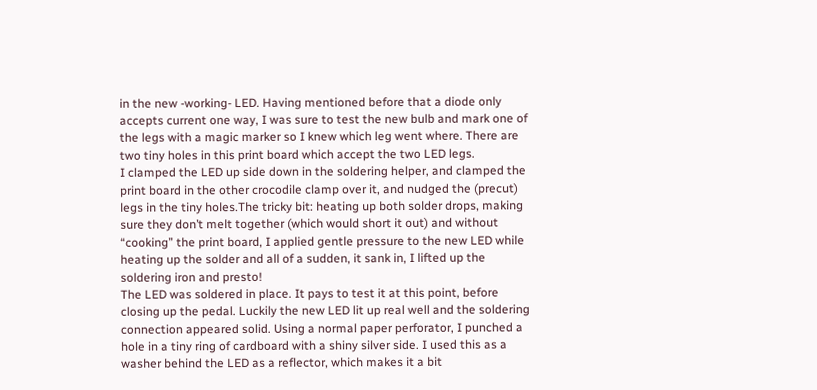in the new -working- LED. Having mentioned before that a diode only accepts current one way, I was sure to test the new bulb and mark one of the legs with a magic marker so I knew which leg went where. There are two tiny holes in this print board which accept the two LED legs.
I clamped the LED up side down in the soldering helper, and clamped the print board in the other crocodile clamp over it, and nudged the (precut) legs in the tiny holes.The tricky bit: heating up both solder drops, making sure they don’t melt together (which would short it out) and without “cooking” the print board, I applied gentle pressure to the new LED while heating up the solder and all of a sudden, it sank in, I lifted up the soldering iron and presto!
The LED was soldered in place. It pays to test it at this point, before closing up the pedal. Luckily the new LED lit up real well and the soldering connection appeared solid. Using a normal paper perforator, I punched a hole in a tiny ring of cardboard with a shiny silver side. I used this as a washer behind the LED as a reflector, which makes it a bit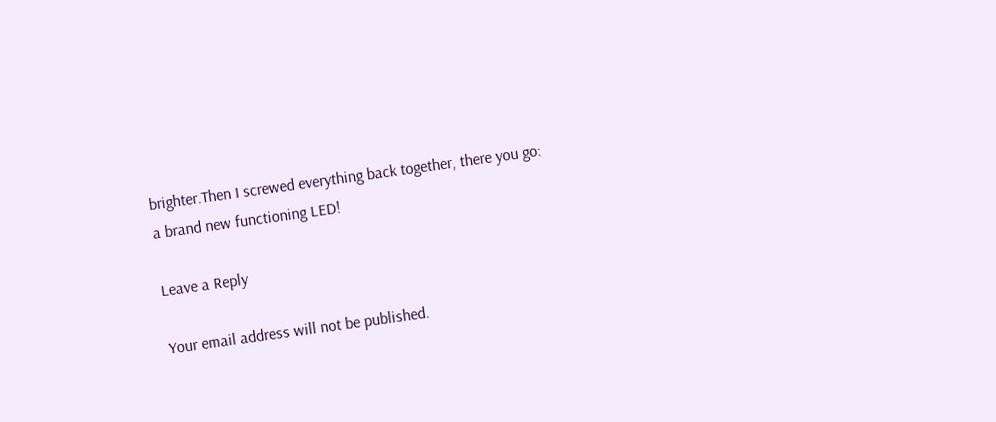brighter.Then I screwed everything back together, there you go: a brand new functioning LED!

Leave a Reply

Your email address will not be published.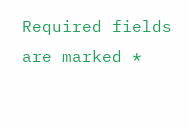Required fields are marked *